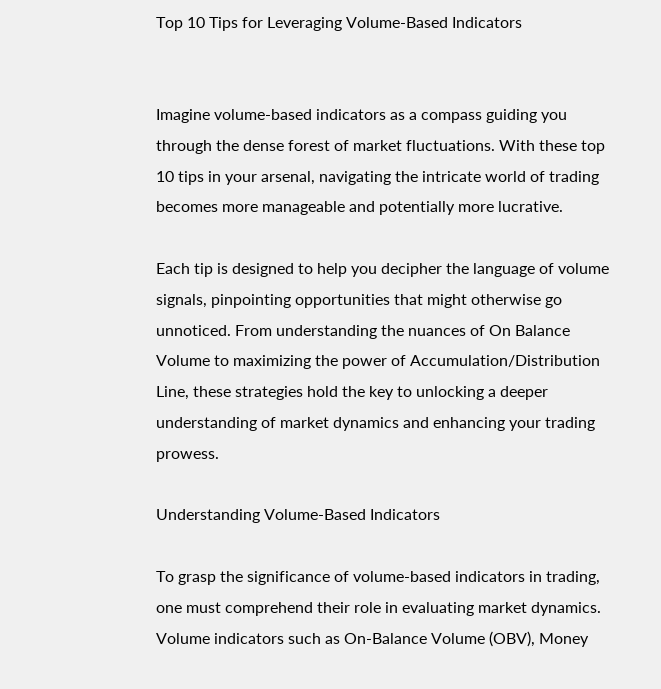Top 10 Tips for Leveraging Volume-Based Indicators


Imagine volume-based indicators as a compass guiding you through the dense forest of market fluctuations. With these top 10 tips in your arsenal, navigating the intricate world of trading becomes more manageable and potentially more lucrative.

Each tip is designed to help you decipher the language of volume signals, pinpointing opportunities that might otherwise go unnoticed. From understanding the nuances of On Balance Volume to maximizing the power of Accumulation/Distribution Line, these strategies hold the key to unlocking a deeper understanding of market dynamics and enhancing your trading prowess.

Understanding Volume-Based Indicators

To grasp the significance of volume-based indicators in trading, one must comprehend their role in evaluating market dynamics. Volume indicators such as On-Balance Volume (OBV), Money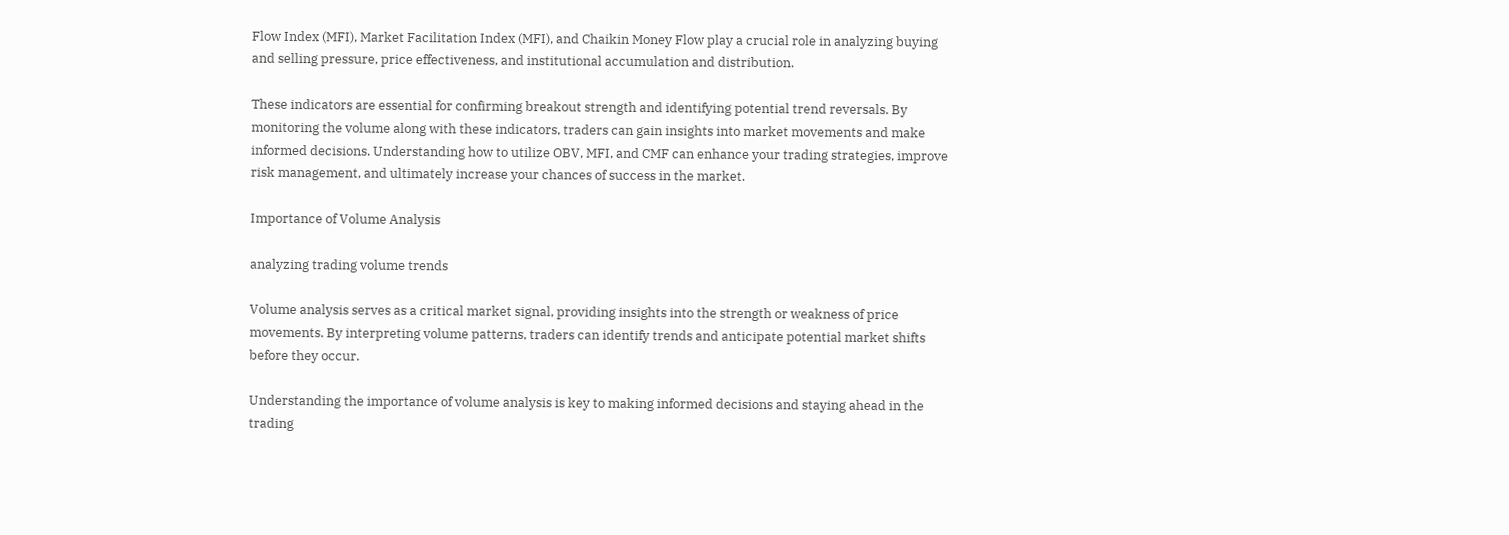Flow Index (MFI), Market Facilitation Index (MFI), and Chaikin Money Flow play a crucial role in analyzing buying and selling pressure, price effectiveness, and institutional accumulation and distribution.

These indicators are essential for confirming breakout strength and identifying potential trend reversals. By monitoring the volume along with these indicators, traders can gain insights into market movements and make informed decisions. Understanding how to utilize OBV, MFI, and CMF can enhance your trading strategies, improve risk management, and ultimately increase your chances of success in the market.

Importance of Volume Analysis

analyzing trading volume trends

Volume analysis serves as a critical market signal, providing insights into the strength or weakness of price movements. By interpreting volume patterns, traders can identify trends and anticipate potential market shifts before they occur.

Understanding the importance of volume analysis is key to making informed decisions and staying ahead in the trading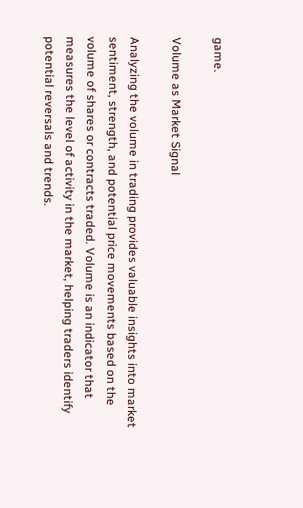game.

Volume as Market Signal

Analyzing the volume in trading provides valuable insights into market sentiment, strength, and potential price movements based on the volume of shares or contracts traded. Volume is an indicator that measures the level of activity in the market, helping traders identify potential reversals and trends.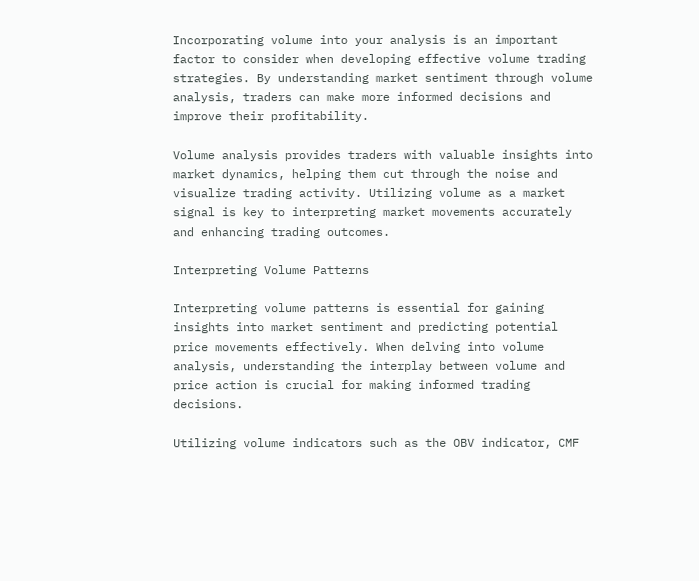Incorporating volume into your analysis is an important factor to consider when developing effective volume trading strategies. By understanding market sentiment through volume analysis, traders can make more informed decisions and improve their profitability.

Volume analysis provides traders with valuable insights into market dynamics, helping them cut through the noise and visualize trading activity. Utilizing volume as a market signal is key to interpreting market movements accurately and enhancing trading outcomes.

Interpreting Volume Patterns

Interpreting volume patterns is essential for gaining insights into market sentiment and predicting potential price movements effectively. When delving into volume analysis, understanding the interplay between volume and price action is crucial for making informed trading decisions.

Utilizing volume indicators such as the OBV indicator, CMF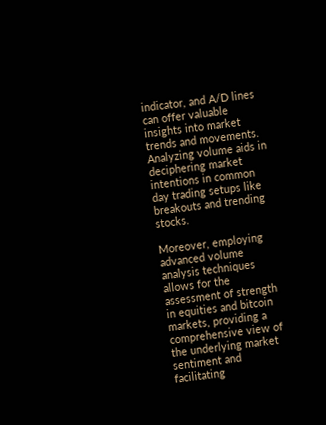indicator, and A/D lines can offer valuable insights into market trends and movements. Analyzing volume aids in deciphering market intentions in common day trading setups like breakouts and trending stocks.

Moreover, employing advanced volume analysis techniques allows for the assessment of strength in equities and bitcoin markets, providing a comprehensive view of the underlying market sentiment and facilitating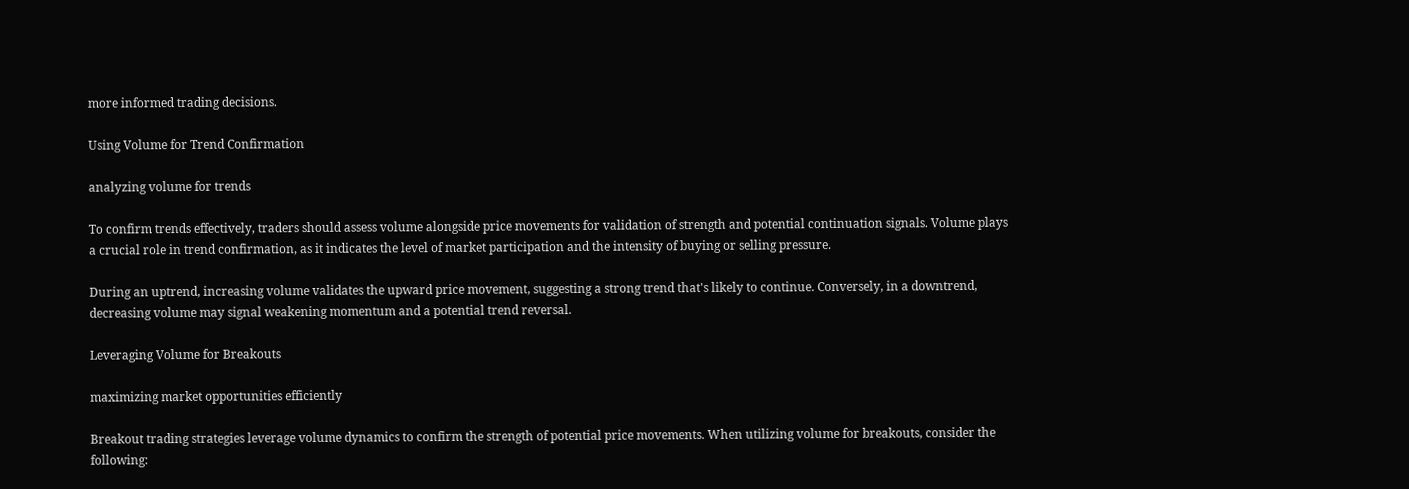more informed trading decisions.

Using Volume for Trend Confirmation

analyzing volume for trends

To confirm trends effectively, traders should assess volume alongside price movements for validation of strength and potential continuation signals. Volume plays a crucial role in trend confirmation, as it indicates the level of market participation and the intensity of buying or selling pressure.

During an uptrend, increasing volume validates the upward price movement, suggesting a strong trend that's likely to continue. Conversely, in a downtrend, decreasing volume may signal weakening momentum and a potential trend reversal.

Leveraging Volume for Breakouts

maximizing market opportunities efficiently

Breakout trading strategies leverage volume dynamics to confirm the strength of potential price movements. When utilizing volume for breakouts, consider the following: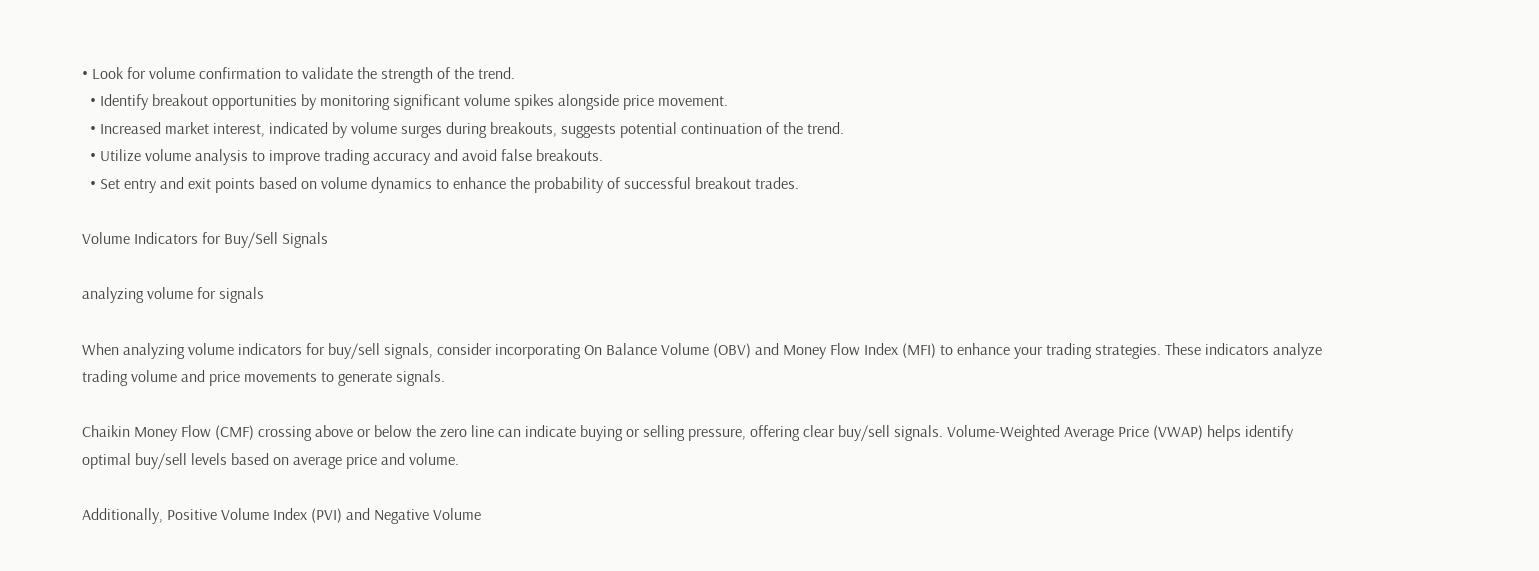• Look for volume confirmation to validate the strength of the trend.
  • Identify breakout opportunities by monitoring significant volume spikes alongside price movement.
  • Increased market interest, indicated by volume surges during breakouts, suggests potential continuation of the trend.
  • Utilize volume analysis to improve trading accuracy and avoid false breakouts.
  • Set entry and exit points based on volume dynamics to enhance the probability of successful breakout trades.

Volume Indicators for Buy/Sell Signals

analyzing volume for signals

When analyzing volume indicators for buy/sell signals, consider incorporating On Balance Volume (OBV) and Money Flow Index (MFI) to enhance your trading strategies. These indicators analyze trading volume and price movements to generate signals.

Chaikin Money Flow (CMF) crossing above or below the zero line can indicate buying or selling pressure, offering clear buy/sell signals. Volume-Weighted Average Price (VWAP) helps identify optimal buy/sell levels based on average price and volume.

Additionally, Positive Volume Index (PVI) and Negative Volume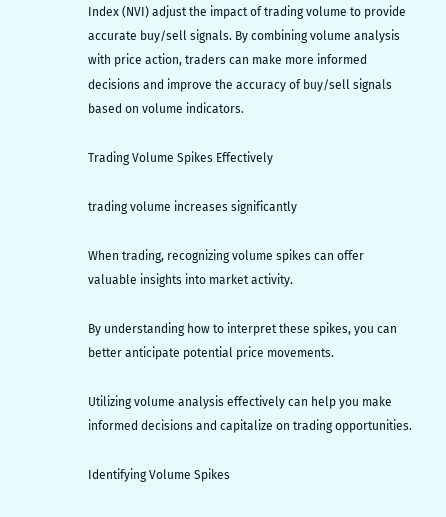Index (NVI) adjust the impact of trading volume to provide accurate buy/sell signals. By combining volume analysis with price action, traders can make more informed decisions and improve the accuracy of buy/sell signals based on volume indicators.

Trading Volume Spikes Effectively

trading volume increases significantly

When trading, recognizing volume spikes can offer valuable insights into market activity.

By understanding how to interpret these spikes, you can better anticipate potential price movements.

Utilizing volume analysis effectively can help you make informed decisions and capitalize on trading opportunities.

Identifying Volume Spikes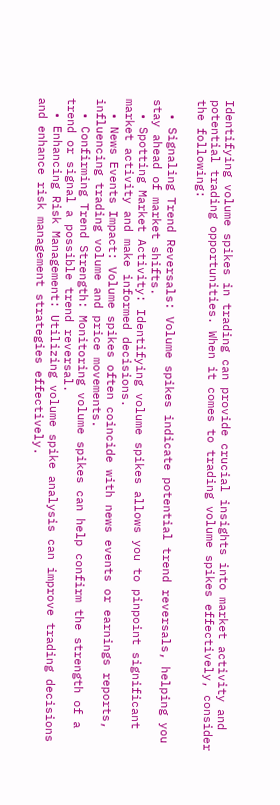Identifying volume spikes in trading can provide crucial insights into market activity and potential trading opportunities. When it comes to trading volume spikes effectively, consider the following:

  • Signaling Trend Reversals: Volume spikes indicate potential trend reversals, helping you stay ahead of market shifts.
  • Spotting Market Activity: Identifying volume spikes allows you to pinpoint significant market activity and make informed decisions.
  • News Events Impact: Volume spikes often coincide with news events or earnings reports, influencing trading volume and price movements.
  • Confirming Trend Strength: Monitoring volume spikes can help confirm the strength of a trend or signal a possible trend reversal.
  • Enhancing Risk Management: Utilizing volume spike analysis can improve trading decisions and enhance risk management strategies effectively.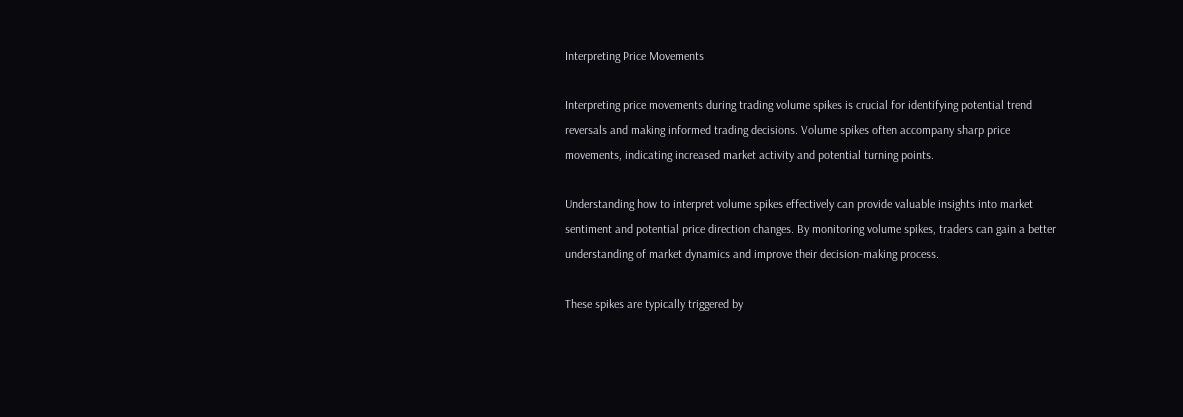Interpreting Price Movements

Interpreting price movements during trading volume spikes is crucial for identifying potential trend reversals and making informed trading decisions. Volume spikes often accompany sharp price movements, indicating increased market activity and potential turning points.

Understanding how to interpret volume spikes effectively can provide valuable insights into market sentiment and potential price direction changes. By monitoring volume spikes, traders can gain a better understanding of market dynamics and improve their decision-making process.

These spikes are typically triggered by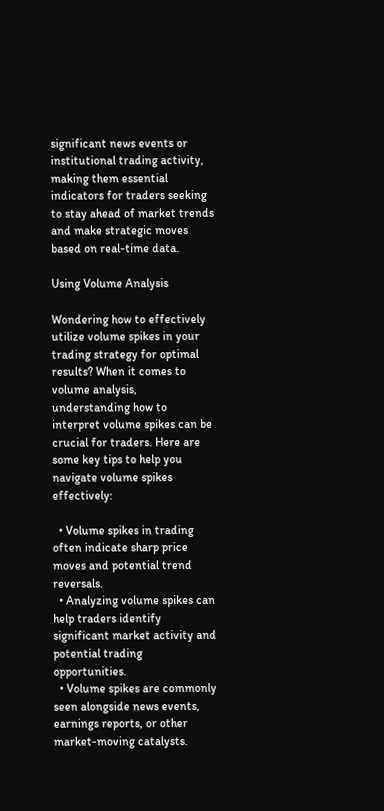significant news events or institutional trading activity, making them essential indicators for traders seeking to stay ahead of market trends and make strategic moves based on real-time data.

Using Volume Analysis

Wondering how to effectively utilize volume spikes in your trading strategy for optimal results? When it comes to volume analysis, understanding how to interpret volume spikes can be crucial for traders. Here are some key tips to help you navigate volume spikes effectively:

  • Volume spikes in trading often indicate sharp price moves and potential trend reversals.
  • Analyzing volume spikes can help traders identify significant market activity and potential trading opportunities.
  • Volume spikes are commonly seen alongside news events, earnings reports, or other market-moving catalysts.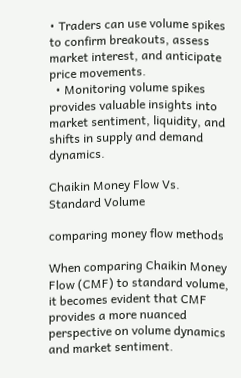• Traders can use volume spikes to confirm breakouts, assess market interest, and anticipate price movements.
  • Monitoring volume spikes provides valuable insights into market sentiment, liquidity, and shifts in supply and demand dynamics.

Chaikin Money Flow Vs. Standard Volume

comparing money flow methods

When comparing Chaikin Money Flow (CMF) to standard volume, it becomes evident that CMF provides a more nuanced perspective on volume dynamics and market sentiment.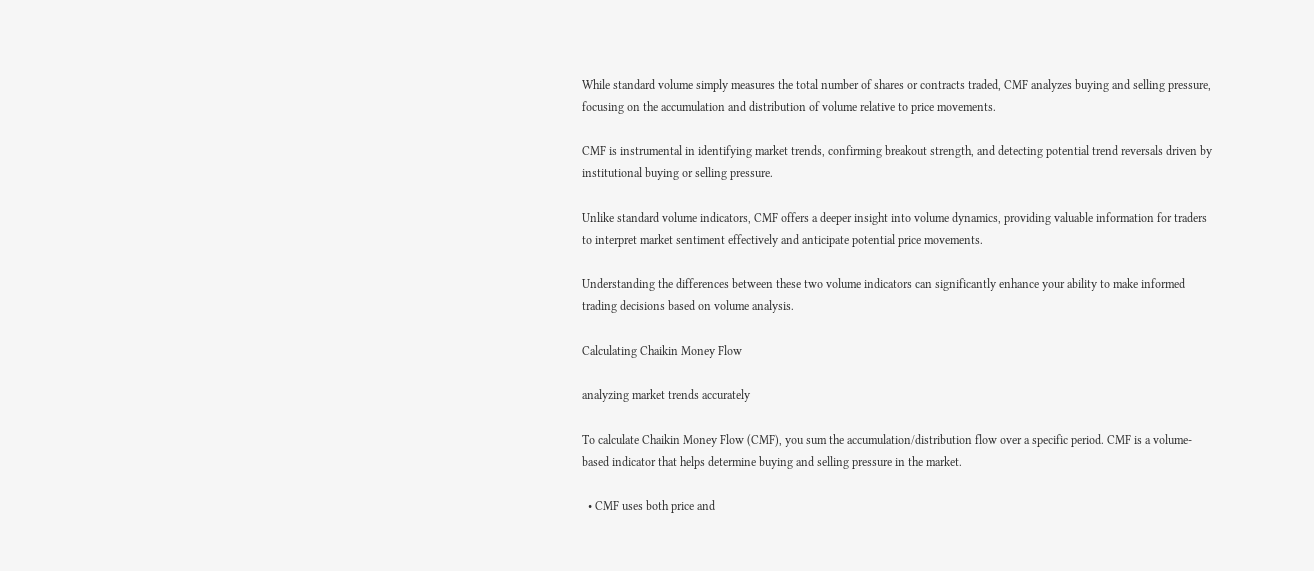While standard volume simply measures the total number of shares or contracts traded, CMF analyzes buying and selling pressure, focusing on the accumulation and distribution of volume relative to price movements.

CMF is instrumental in identifying market trends, confirming breakout strength, and detecting potential trend reversals driven by institutional buying or selling pressure.

Unlike standard volume indicators, CMF offers a deeper insight into volume dynamics, providing valuable information for traders to interpret market sentiment effectively and anticipate potential price movements.

Understanding the differences between these two volume indicators can significantly enhance your ability to make informed trading decisions based on volume analysis.

Calculating Chaikin Money Flow

analyzing market trends accurately

To calculate Chaikin Money Flow (CMF), you sum the accumulation/distribution flow over a specific period. CMF is a volume-based indicator that helps determine buying and selling pressure in the market.

  • CMF uses both price and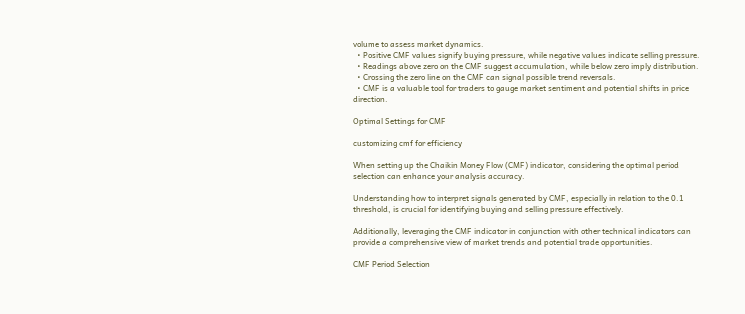volume to assess market dynamics.
  • Positive CMF values signify buying pressure, while negative values indicate selling pressure.
  • Readings above zero on the CMF suggest accumulation, while below zero imply distribution.
  • Crossing the zero line on the CMF can signal possible trend reversals.
  • CMF is a valuable tool for traders to gauge market sentiment and potential shifts in price direction.

Optimal Settings for CMF

customizing cmf for efficiency

When setting up the Chaikin Money Flow (CMF) indicator, considering the optimal period selection can enhance your analysis accuracy.

Understanding how to interpret signals generated by CMF, especially in relation to the 0.1 threshold, is crucial for identifying buying and selling pressure effectively.

Additionally, leveraging the CMF indicator in conjunction with other technical indicators can provide a comprehensive view of market trends and potential trade opportunities.

CMF Period Selection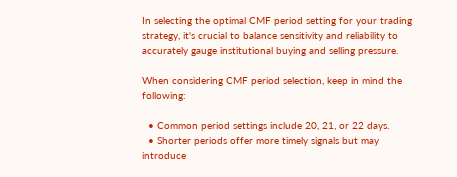In selecting the optimal CMF period setting for your trading strategy, it's crucial to balance sensitivity and reliability to accurately gauge institutional buying and selling pressure.

When considering CMF period selection, keep in mind the following:

  • Common period settings include 20, 21, or 22 days.
  • Shorter periods offer more timely signals but may introduce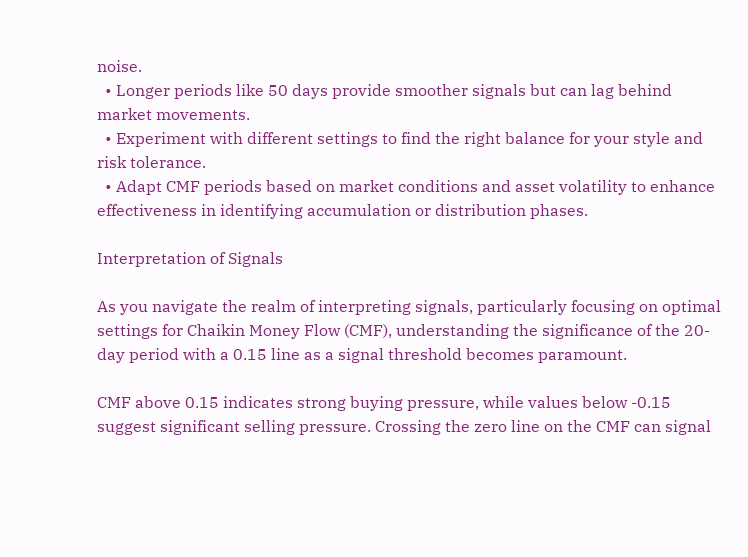noise.
  • Longer periods like 50 days provide smoother signals but can lag behind market movements.
  • Experiment with different settings to find the right balance for your style and risk tolerance.
  • Adapt CMF periods based on market conditions and asset volatility to enhance effectiveness in identifying accumulation or distribution phases.

Interpretation of Signals

As you navigate the realm of interpreting signals, particularly focusing on optimal settings for Chaikin Money Flow (CMF), understanding the significance of the 20-day period with a 0.15 line as a signal threshold becomes paramount.

CMF above 0.15 indicates strong buying pressure, while values below -0.15 suggest significant selling pressure. Crossing the zero line on the CMF can signal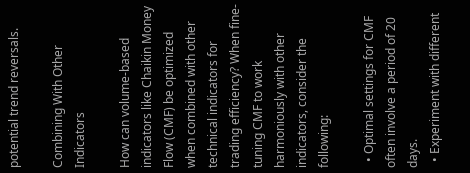potential trend reversals.

Combining With Other Indicators

How can volume-based indicators like Chaikin Money Flow (CMF) be optimized when combined with other technical indicators for trading efficiency? When fine-tuning CMF to work harmoniously with other indicators, consider the following:

  • Optimal settings for CMF often involve a period of 20 days.
  • Experiment with different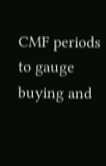CMF periods to gauge buying and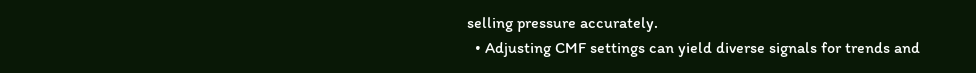selling pressure accurately.
  • Adjusting CMF settings can yield diverse signals for trends and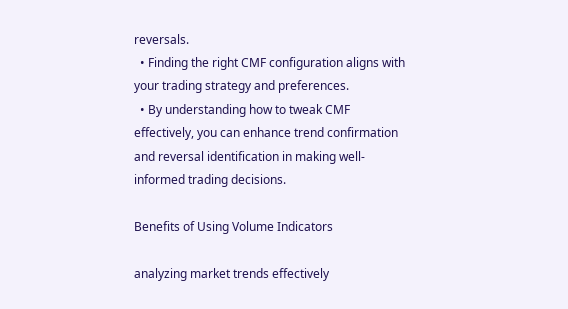reversals.
  • Finding the right CMF configuration aligns with your trading strategy and preferences.
  • By understanding how to tweak CMF effectively, you can enhance trend confirmation and reversal identification in making well-informed trading decisions.

Benefits of Using Volume Indicators

analyzing market trends effectively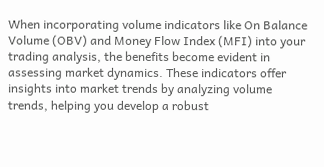When incorporating volume indicators like On Balance Volume (OBV) and Money Flow Index (MFI) into your trading analysis, the benefits become evident in assessing market dynamics. These indicators offer insights into market trends by analyzing volume trends, helping you develop a robust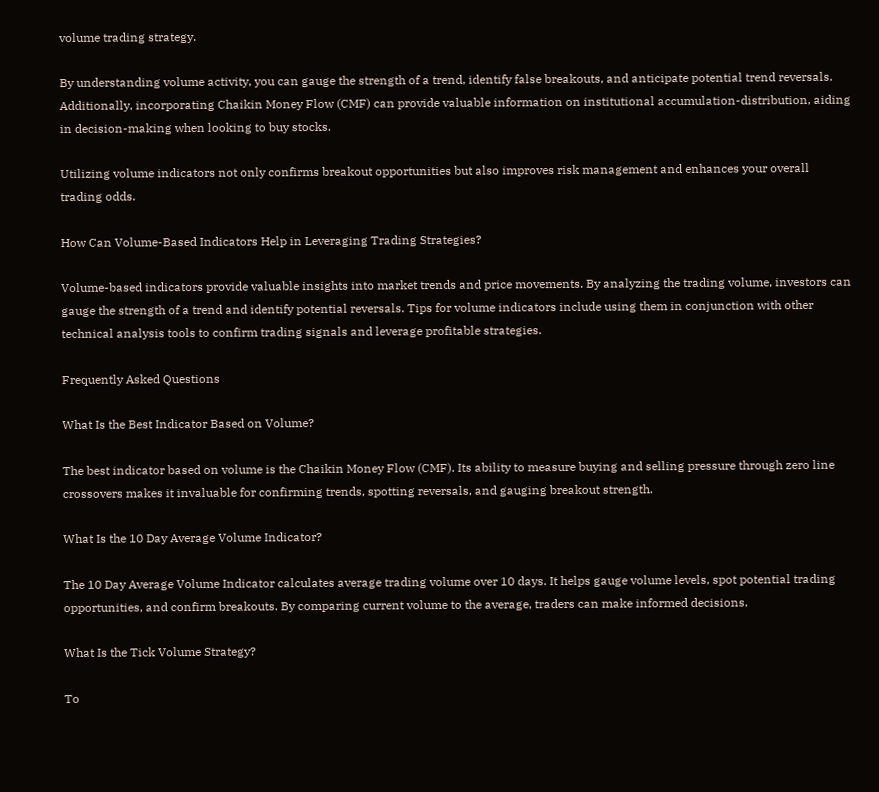volume trading strategy.

By understanding volume activity, you can gauge the strength of a trend, identify false breakouts, and anticipate potential trend reversals. Additionally, incorporating Chaikin Money Flow (CMF) can provide valuable information on institutional accumulation-distribution, aiding in decision-making when looking to buy stocks.

Utilizing volume indicators not only confirms breakout opportunities but also improves risk management and enhances your overall trading odds.

How Can Volume-Based Indicators Help in Leveraging Trading Strategies?

Volume-based indicators provide valuable insights into market trends and price movements. By analyzing the trading volume, investors can gauge the strength of a trend and identify potential reversals. Tips for volume indicators include using them in conjunction with other technical analysis tools to confirm trading signals and leverage profitable strategies.

Frequently Asked Questions

What Is the Best Indicator Based on Volume?

The best indicator based on volume is the Chaikin Money Flow (CMF). Its ability to measure buying and selling pressure through zero line crossovers makes it invaluable for confirming trends, spotting reversals, and gauging breakout strength.

What Is the 10 Day Average Volume Indicator?

The 10 Day Average Volume Indicator calculates average trading volume over 10 days. It helps gauge volume levels, spot potential trading opportunities, and confirm breakouts. By comparing current volume to the average, traders can make informed decisions.

What Is the Tick Volume Strategy?

To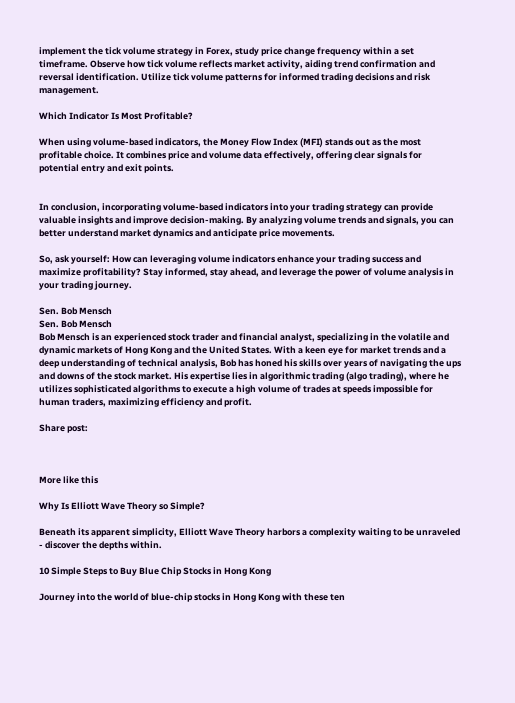implement the tick volume strategy in Forex, study price change frequency within a set timeframe. Observe how tick volume reflects market activity, aiding trend confirmation and reversal identification. Utilize tick volume patterns for informed trading decisions and risk management.

Which Indicator Is Most Profitable?

When using volume-based indicators, the Money Flow Index (MFI) stands out as the most profitable choice. It combines price and volume data effectively, offering clear signals for potential entry and exit points.


In conclusion, incorporating volume-based indicators into your trading strategy can provide valuable insights and improve decision-making. By analyzing volume trends and signals, you can better understand market dynamics and anticipate price movements.

So, ask yourself: How can leveraging volume indicators enhance your trading success and maximize profitability? Stay informed, stay ahead, and leverage the power of volume analysis in your trading journey.

Sen. Bob Mensch
Sen. Bob Mensch
Bob Mensch is an experienced stock trader and financial analyst, specializing in the volatile and dynamic markets of Hong Kong and the United States. With a keen eye for market trends and a deep understanding of technical analysis, Bob has honed his skills over years of navigating the ups and downs of the stock market. His expertise lies in algorithmic trading (algo trading), where he utilizes sophisticated algorithms to execute a high volume of trades at speeds impossible for human traders, maximizing efficiency and profit.

Share post:



More like this

Why Is Elliott Wave Theory so Simple?

Beneath its apparent simplicity, Elliott Wave Theory harbors a complexity waiting to be unraveled - discover the depths within.

10 Simple Steps to Buy Blue Chip Stocks in Hong Kong

Journey into the world of blue-chip stocks in Hong Kong with these ten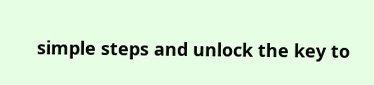simple steps and unlock the key to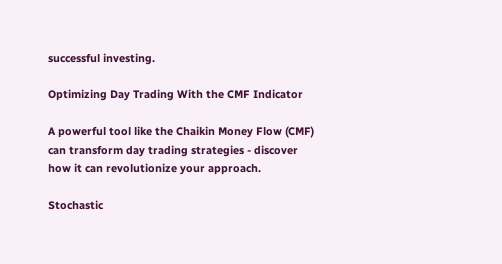successful investing.

Optimizing Day Trading With the CMF Indicator

A powerful tool like the Chaikin Money Flow (CMF) can transform day trading strategies - discover how it can revolutionize your approach.

Stochastic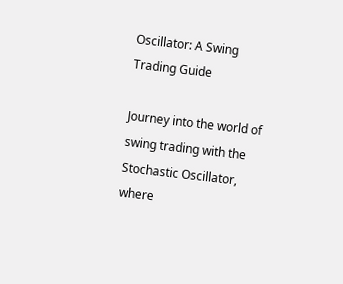Oscillator: A Swing Trading Guide

Journey into the world of swing trading with the Stochastic Oscillator, where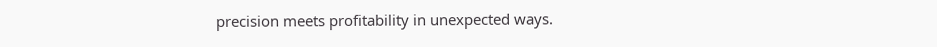precision meets profitability in unexpected ways.